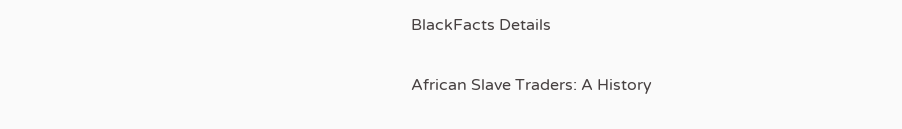BlackFacts Details

African Slave Traders: A History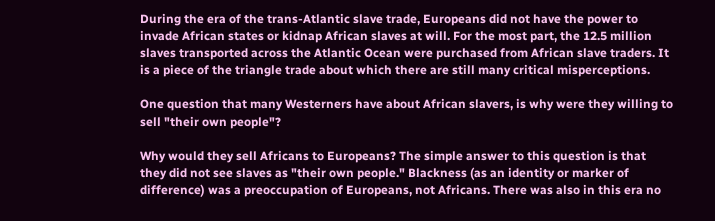During the era of the trans-Atlantic slave trade, Europeans did not have the power to invade African states or kidnap African slaves at will. For the most part, the 12.5 million slaves transported across the Atlantic Ocean were purchased from African slave traders. It is a piece of the triangle trade about which there are still many critical misperceptions.

One question that many Westerners have about African slavers, is why were they willing to sell "their own people"?

Why would they sell Africans to Europeans? The simple answer to this question is that they did not see slaves as "their own people." Blackness (as an identity or marker of difference) was a preoccupation of Europeans, not Africans. There was also in this era no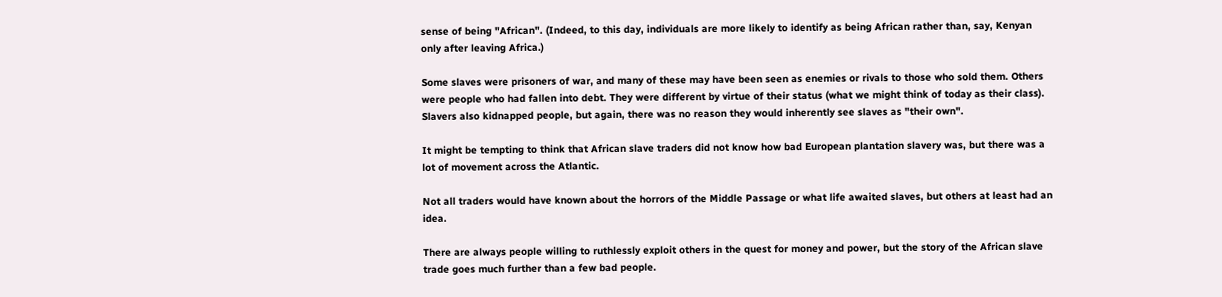sense of being "African". (Indeed, to this day, individuals are more likely to identify as being African rather than, say, Kenyan only after leaving Africa.)

Some slaves were prisoners of war, and many of these may have been seen as enemies or rivals to those who sold them. Others were people who had fallen into debt. They were different by virtue of their status (what we might think of today as their class). Slavers also kidnapped people, but again, there was no reason they would inherently see slaves as "their own".

It might be tempting to think that African slave traders did not know how bad European plantation slavery was, but there was a lot of movement across the Atlantic.

Not all traders would have known about the horrors of the Middle Passage or what life awaited slaves, but others at least had an idea.

There are always people willing to ruthlessly exploit others in the quest for money and power, but the story of the African slave trade goes much further than a few bad people.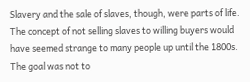Slavery and the sale of slaves, though, were parts of life. The concept of not selling slaves to willing buyers would have seemed strange to many people up until the 1800s. The goal was not to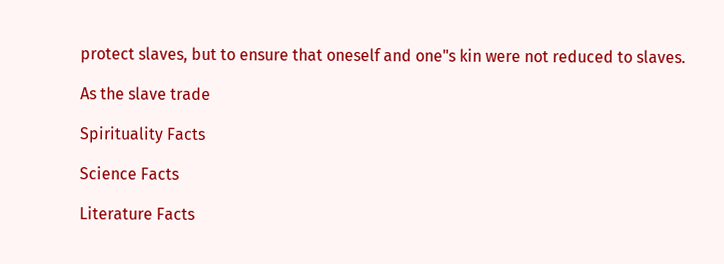protect slaves, but to ensure that oneself and one"s kin were not reduced to slaves.

As the slave trade

Spirituality Facts

Science Facts

Literature Facts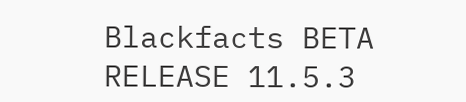Blackfacts BETA RELEASE 11.5.3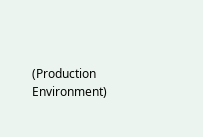(Production Environment)